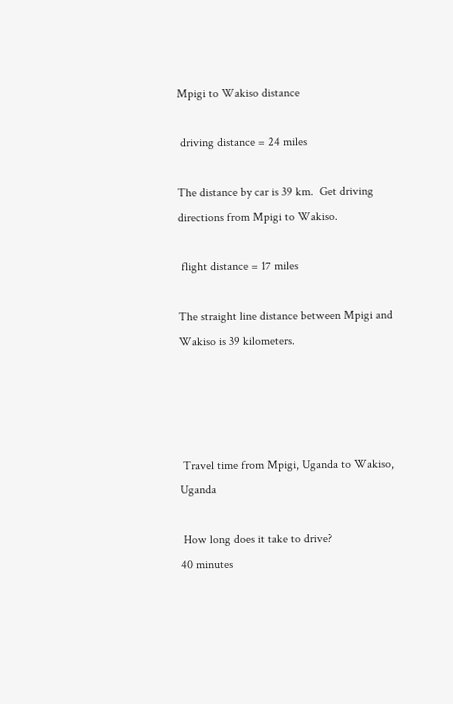Mpigi to Wakiso distance

 driving distance = 24 miles

The distance by car is 39 km.  Get driving directions from Mpigi to Wakiso.

 flight distance = 17 miles

The straight line distance between Mpigi and Wakiso is 39 kilometers.




 Travel time from Mpigi, Uganda to Wakiso, Uganda

 How long does it take to drive?
40 minutes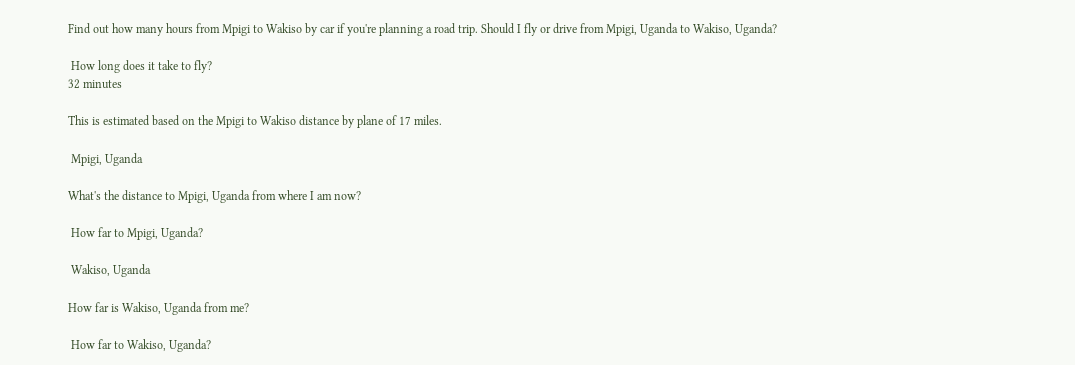Find out how many hours from Mpigi to Wakiso by car if you're planning a road trip. Should I fly or drive from Mpigi, Uganda to Wakiso, Uganda?

 How long does it take to fly?
32 minutes

This is estimated based on the Mpigi to Wakiso distance by plane of 17 miles.

 Mpigi, Uganda

What's the distance to Mpigi, Uganda from where I am now?

 How far to Mpigi, Uganda?

 Wakiso, Uganda

How far is Wakiso, Uganda from me?

 How far to Wakiso, Uganda?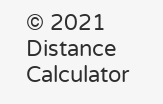© 2021  Distance Calculator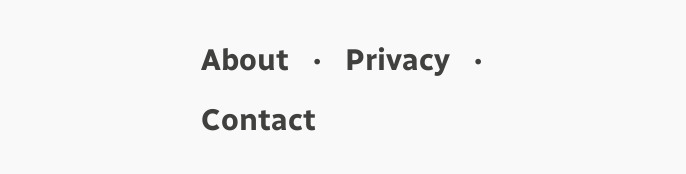About   ·   Privacy   ·   Contact